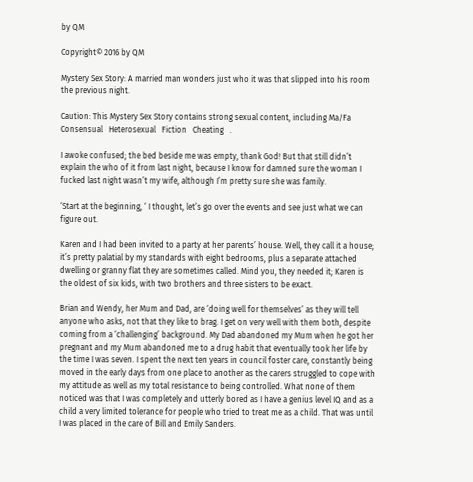by QM

Copyright© 2016 by QM

Mystery Sex Story: A married man wonders just who it was that slipped into his room the previous night.

Caution: This Mystery Sex Story contains strong sexual content, including Ma/Fa   Consensual   Heterosexual   Fiction   Cheating   .

I awoke confused; the bed beside me was empty, thank God! But that still didn’t explain the who of it from last night, because I know for damned sure the woman I fucked last night wasn’t my wife, although I’m pretty sure she was family.

‘Start at the beginning, ‘ I thought, let’s go over the events and see just what we can figure out.

Karen and I had been invited to a party at her parents’ house. Well, they call it a house; it’s pretty palatial by my standards with eight bedrooms, plus a separate attached dwelling or granny flat they are sometimes called. Mind you, they needed it; Karen is the oldest of six kids, with two brothers and three sisters to be exact.

Brian and Wendy, her Mum and Dad, are ‘doing well for themselves’ as they will tell anyone who asks, not that they like to brag. I get on very well with them both, despite coming from a ‘challenging’ background. My Dad abandoned my Mum when he got her pregnant and my Mum abandoned me to a drug habit that eventually took her life by the time I was seven. I spent the next ten years in council foster care, constantly being moved in the early days from one place to another as the carers struggled to cope with my attitude as well as my total resistance to being controlled. What none of them noticed was that I was completely and utterly bored as I have a genius level IQ and as a child a very limited tolerance for people who tried to treat me as a child. That was until I was placed in the care of Bill and Emily Sanders.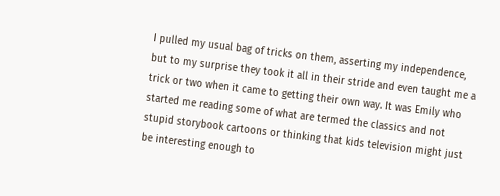I pulled my usual bag of tricks on them, asserting my independence, but to my surprise they took it all in their stride and even taught me a trick or two when it came to getting their own way. It was Emily who started me reading some of what are termed the classics and not stupid storybook cartoons or thinking that kids television might just be interesting enough to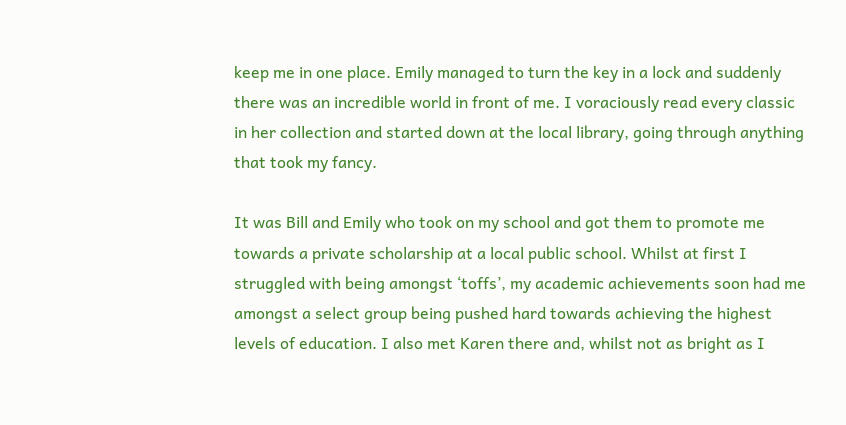keep me in one place. Emily managed to turn the key in a lock and suddenly there was an incredible world in front of me. I voraciously read every classic in her collection and started down at the local library, going through anything that took my fancy.

It was Bill and Emily who took on my school and got them to promote me towards a private scholarship at a local public school. Whilst at first I struggled with being amongst ‘toffs’, my academic achievements soon had me amongst a select group being pushed hard towards achieving the highest levels of education. I also met Karen there and, whilst not as bright as I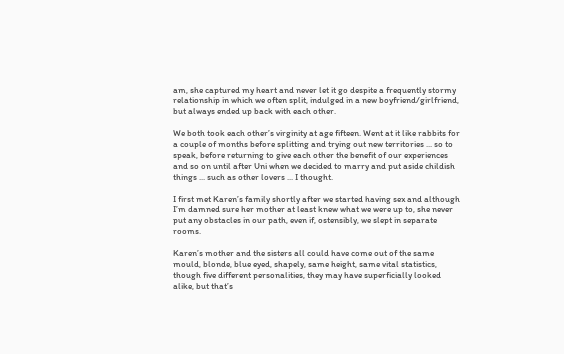am, she captured my heart and never let it go despite a frequently stormy relationship in which we often split, indulged in a new boyfriend/girlfriend, but always ended up back with each other.

We both took each other’s virginity at age fifteen. Went at it like rabbits for a couple of months before splitting and trying out new territories ... so to speak, before returning to give each other the benefit of our experiences and so on until after Uni when we decided to marry and put aside childish things ... such as other lovers ... I thought.

I first met Karen’s family shortly after we started having sex and although I’m damned sure her mother at least knew what we were up to, she never put any obstacles in our path, even if, ostensibly, we slept in separate rooms.

Karen’s mother and the sisters all could have come out of the same mould, blonde, blue eyed, shapely, same height, same vital statistics, though five different personalities, they may have superficially looked alike, but that’s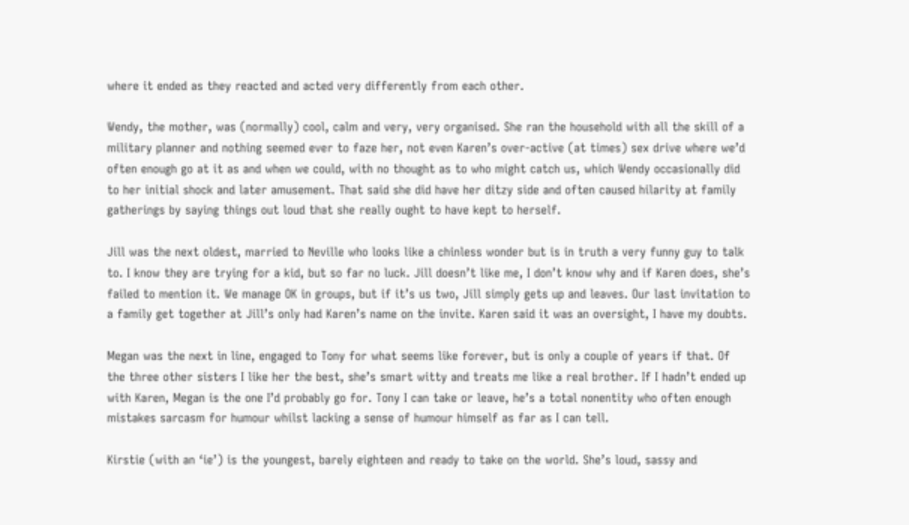where it ended as they reacted and acted very differently from each other.

Wendy, the mother, was (normally) cool, calm and very, very organised. She ran the household with all the skill of a military planner and nothing seemed ever to faze her, not even Karen’s over-active (at times) sex drive where we’d often enough go at it as and when we could, with no thought as to who might catch us, which Wendy occasionally did to her initial shock and later amusement. That said she did have her ditzy side and often caused hilarity at family gatherings by saying things out loud that she really ought to have kept to herself.

Jill was the next oldest, married to Neville who looks like a chinless wonder but is in truth a very funny guy to talk to. I know they are trying for a kid, but so far no luck. Jill doesn’t like me, I don’t know why and if Karen does, she’s failed to mention it. We manage OK in groups, but if it’s us two, Jill simply gets up and leaves. Our last invitation to a family get together at Jill’s only had Karen’s name on the invite. Karen said it was an oversight, I have my doubts.

Megan was the next in line, engaged to Tony for what seems like forever, but is only a couple of years if that. Of the three other sisters I like her the best, she’s smart witty and treats me like a real brother. If I hadn’t ended up with Karen, Megan is the one I’d probably go for. Tony I can take or leave, he’s a total nonentity who often enough mistakes sarcasm for humour whilst lacking a sense of humour himself as far as I can tell.

Kirstie (with an ‘ie’) is the youngest, barely eighteen and ready to take on the world. She’s loud, sassy and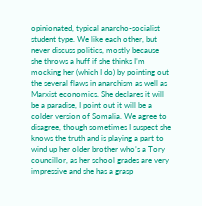opinionated, typical anarcho-socialist student type. We like each other, but never discuss politics, mostly because she throws a huff if she thinks I’m mocking her (which I do) by pointing out the several flaws in anarchism as well as Marxist economics. She declares it will be a paradise, I point out it will be a colder version of Somalia. We agree to disagree, though sometimes I suspect she knows the truth and is playing a part to wind up her older brother who’s a Tory councillor, as her school grades are very impressive and she has a grasp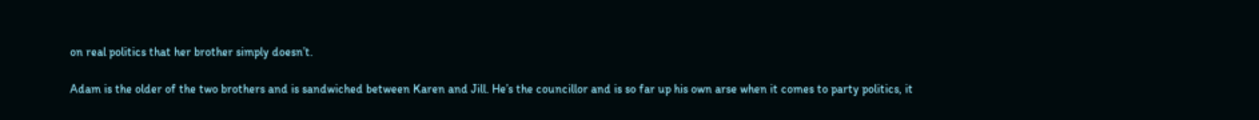on real politics that her brother simply doesn’t.

Adam is the older of the two brothers and is sandwiched between Karen and Jill. He’s the councillor and is so far up his own arse when it comes to party politics, it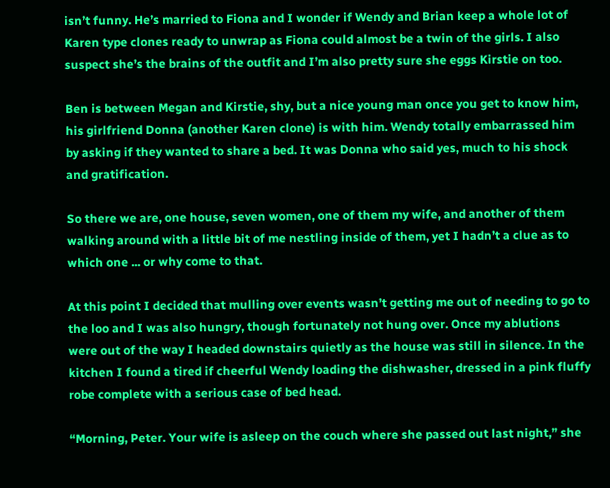isn’t funny. He’s married to Fiona and I wonder if Wendy and Brian keep a whole lot of Karen type clones ready to unwrap as Fiona could almost be a twin of the girls. I also suspect she’s the brains of the outfit and I’m also pretty sure she eggs Kirstie on too.

Ben is between Megan and Kirstie, shy, but a nice young man once you get to know him, his girlfriend Donna (another Karen clone) is with him. Wendy totally embarrassed him by asking if they wanted to share a bed. It was Donna who said yes, much to his shock and gratification.

So there we are, one house, seven women, one of them my wife, and another of them walking around with a little bit of me nestling inside of them, yet I hadn’t a clue as to which one ... or why come to that.

At this point I decided that mulling over events wasn’t getting me out of needing to go to the loo and I was also hungry, though fortunately not hung over. Once my ablutions were out of the way I headed downstairs quietly as the house was still in silence. In the kitchen I found a tired if cheerful Wendy loading the dishwasher, dressed in a pink fluffy robe complete with a serious case of bed head.

“Morning, Peter. Your wife is asleep on the couch where she passed out last night,” she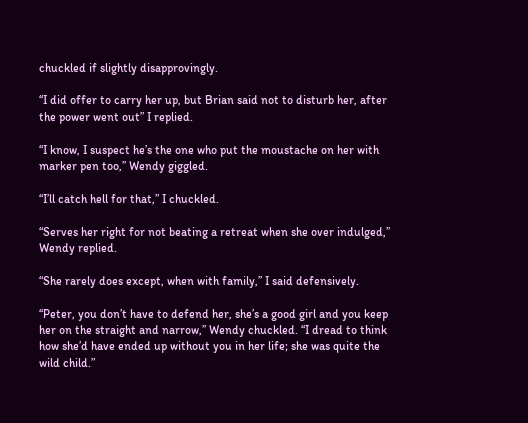chuckled if slightly disapprovingly.

“I did offer to carry her up, but Brian said not to disturb her, after the power went out” I replied.

“I know, I suspect he’s the one who put the moustache on her with marker pen too,” Wendy giggled.

“I’ll catch hell for that,” I chuckled.

“Serves her right for not beating a retreat when she over indulged,” Wendy replied.

“She rarely does except, when with family,” I said defensively.

“Peter, you don’t have to defend her, she’s a good girl and you keep her on the straight and narrow,” Wendy chuckled. “I dread to think how she’d have ended up without you in her life; she was quite the wild child.”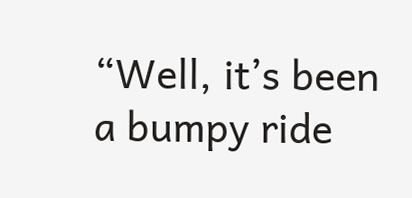“Well, it’s been a bumpy ride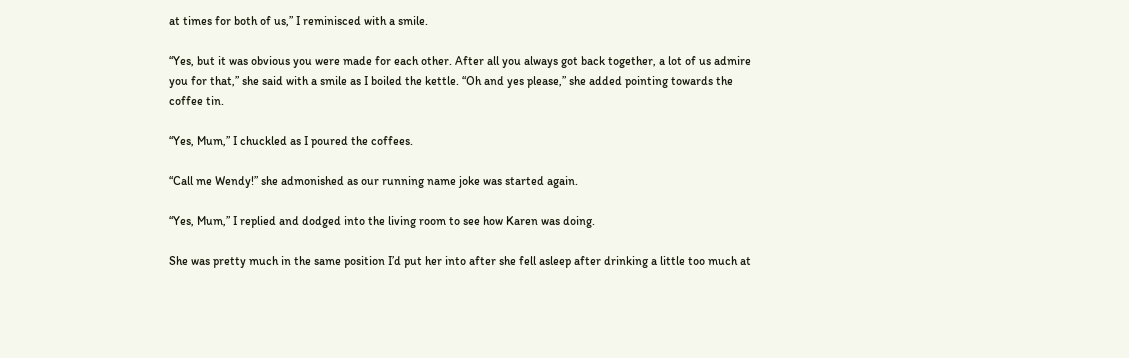at times for both of us,” I reminisced with a smile.

“Yes, but it was obvious you were made for each other. After all you always got back together, a lot of us admire you for that,” she said with a smile as I boiled the kettle. “Oh and yes please,” she added pointing towards the coffee tin.

“Yes, Mum,” I chuckled as I poured the coffees.

“Call me Wendy!” she admonished as our running name joke was started again.

“Yes, Mum,” I replied and dodged into the living room to see how Karen was doing.

She was pretty much in the same position I’d put her into after she fell asleep after drinking a little too much at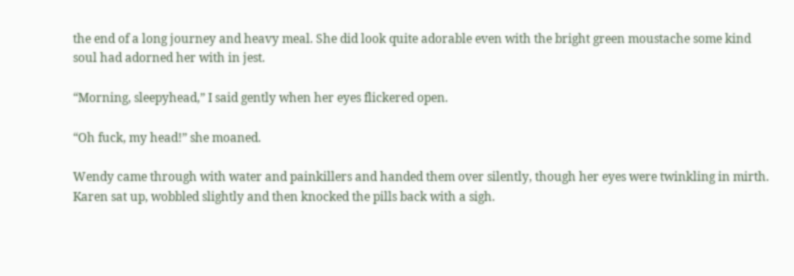the end of a long journey and heavy meal. She did look quite adorable even with the bright green moustache some kind soul had adorned her with in jest.

“Morning, sleepyhead,” I said gently when her eyes flickered open.

“Oh fuck, my head!” she moaned.

Wendy came through with water and painkillers and handed them over silently, though her eyes were twinkling in mirth. Karen sat up, wobbled slightly and then knocked the pills back with a sigh.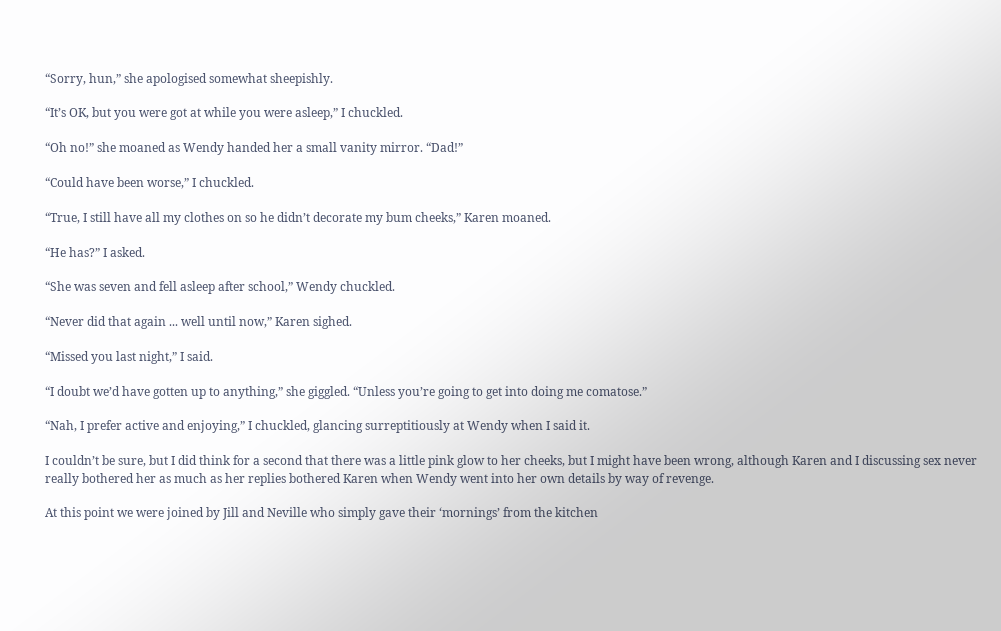“Sorry, hun,” she apologised somewhat sheepishly.

“It’s OK, but you were got at while you were asleep,” I chuckled.

“Oh no!” she moaned as Wendy handed her a small vanity mirror. “Dad!”

“Could have been worse,” I chuckled.

“True, I still have all my clothes on so he didn’t decorate my bum cheeks,” Karen moaned.

“He has?” I asked.

“She was seven and fell asleep after school,” Wendy chuckled.

“Never did that again ... well until now,” Karen sighed.

“Missed you last night,” I said.

“I doubt we’d have gotten up to anything,” she giggled. “Unless you’re going to get into doing me comatose.”

“Nah, I prefer active and enjoying,” I chuckled, glancing surreptitiously at Wendy when I said it.

I couldn’t be sure, but I did think for a second that there was a little pink glow to her cheeks, but I might have been wrong, although Karen and I discussing sex never really bothered her as much as her replies bothered Karen when Wendy went into her own details by way of revenge.

At this point we were joined by Jill and Neville who simply gave their ‘mornings’ from the kitchen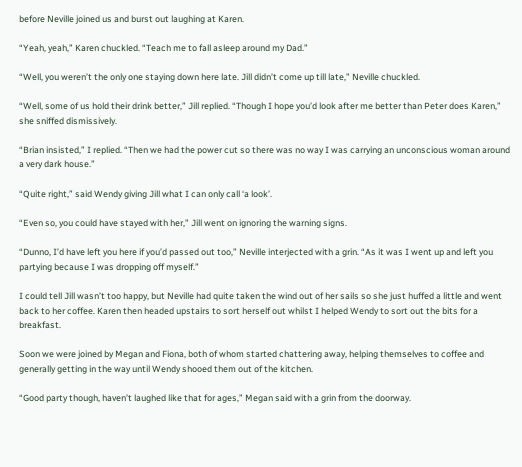before Neville joined us and burst out laughing at Karen.

“Yeah, yeah,” Karen chuckled. “Teach me to fall asleep around my Dad.”

“Well, you weren’t the only one staying down here late. Jill didn’t come up till late,” Neville chuckled.

“Well, some of us hold their drink better,” Jill replied. “Though I hope you’d look after me better than Peter does Karen,” she sniffed dismissively.

“Brian insisted,” I replied. “Then we had the power cut so there was no way I was carrying an unconscious woman around a very dark house.”

“Quite right,” said Wendy giving Jill what I can only call ‘a look’.

“Even so, you could have stayed with her,” Jill went on ignoring the warning signs.

“Dunno, I’d have left you here if you’d passed out too,” Neville interjected with a grin. “As it was I went up and left you partying because I was dropping off myself.”

I could tell Jill wasn’t too happy, but Neville had quite taken the wind out of her sails so she just huffed a little and went back to her coffee. Karen then headed upstairs to sort herself out whilst I helped Wendy to sort out the bits for a breakfast.

Soon we were joined by Megan and Fiona, both of whom started chattering away, helping themselves to coffee and generally getting in the way until Wendy shooed them out of the kitchen.

“Good party though, haven’t laughed like that for ages,” Megan said with a grin from the doorway.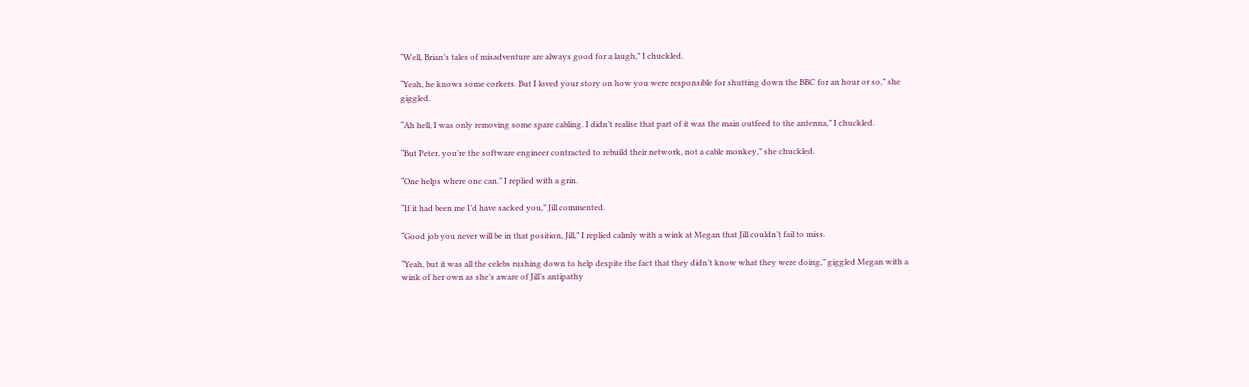“Well, Brian’s tales of misadventure are always good for a laugh,” I chuckled.

“Yeah, he knows some corkers. But I loved your story on how you were responsible for shutting down the BBC for an hour or so,” she giggled.

“Ah hell, I was only removing some spare cabling. I didn’t realise that part of it was the main outfeed to the antenna,” I chuckled.

“But Peter, you’re the software engineer contracted to rebuild their network, not a cable monkey,” she chuckled.

“One helps where one can.” I replied with a grin.

“If it had been me I’d have sacked you,” Jill commented.

“Good job you never will be in that position, Jill,” I replied calmly with a wink at Megan that Jill couldn’t fail to miss.

“Yeah, but it was all the celebs rushing down to help despite the fact that they didn’t know what they were doing,” giggled Megan with a wink of her own as she’s aware of Jill’s antipathy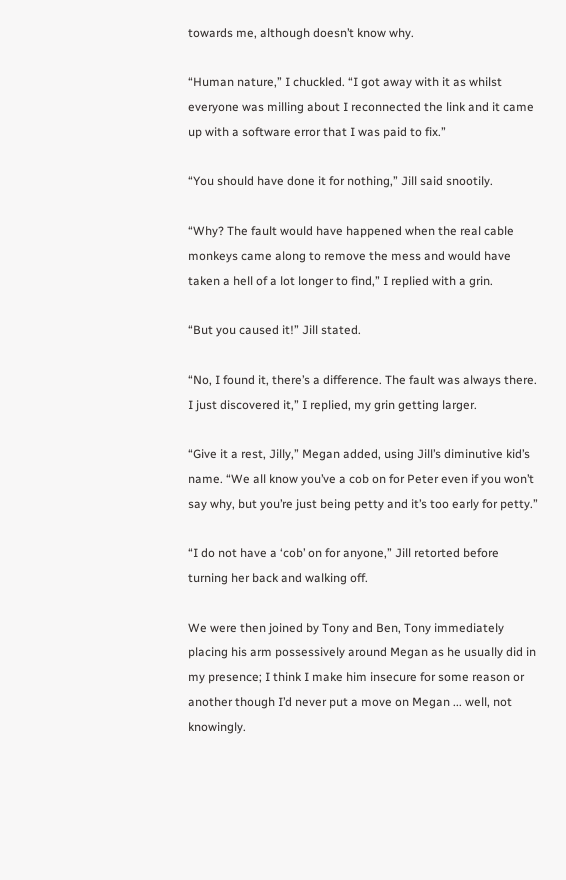towards me, although doesn’t know why.

“Human nature,” I chuckled. “I got away with it as whilst everyone was milling about I reconnected the link and it came up with a software error that I was paid to fix.”

“You should have done it for nothing,” Jill said snootily.

“Why? The fault would have happened when the real cable monkeys came along to remove the mess and would have taken a hell of a lot longer to find,” I replied with a grin.

“But you caused it!” Jill stated.

“No, I found it, there’s a difference. The fault was always there. I just discovered it,” I replied, my grin getting larger.

“Give it a rest, Jilly,” Megan added, using Jill’s diminutive kid’s name. “We all know you’ve a cob on for Peter even if you won’t say why, but you’re just being petty and it’s too early for petty.”

“I do not have a ‘cob’ on for anyone,” Jill retorted before turning her back and walking off.

We were then joined by Tony and Ben, Tony immediately placing his arm possessively around Megan as he usually did in my presence; I think I make him insecure for some reason or another though I’d never put a move on Megan ... well, not knowingly.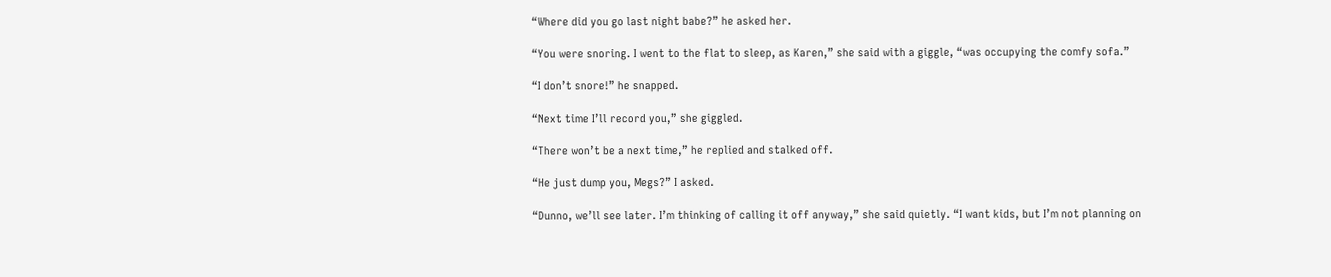“Where did you go last night babe?” he asked her.

“You were snoring. I went to the flat to sleep, as Karen,” she said with a giggle, “was occupying the comfy sofa.”

“I don’t snore!” he snapped.

“Next time I’ll record you,” she giggled.

“There won’t be a next time,” he replied and stalked off.

“He just dump you, Megs?” I asked.

“Dunno, we’ll see later. I’m thinking of calling it off anyway,” she said quietly. “I want kids, but I’m not planning on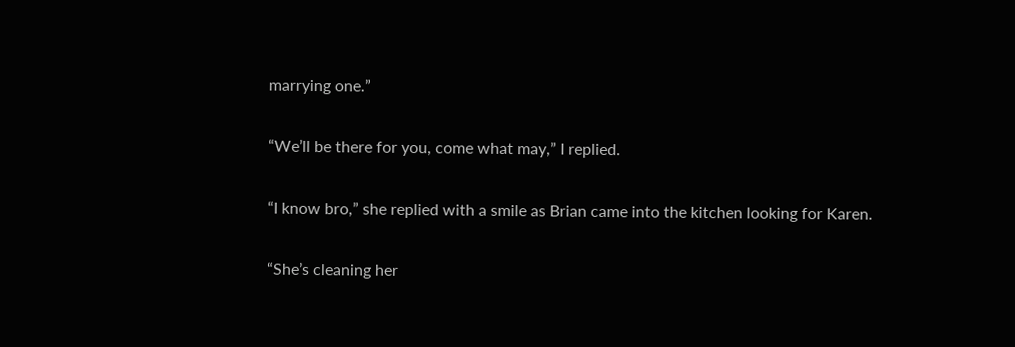marrying one.”

“We’ll be there for you, come what may,” I replied.

“I know bro,” she replied with a smile as Brian came into the kitchen looking for Karen.

“She’s cleaning her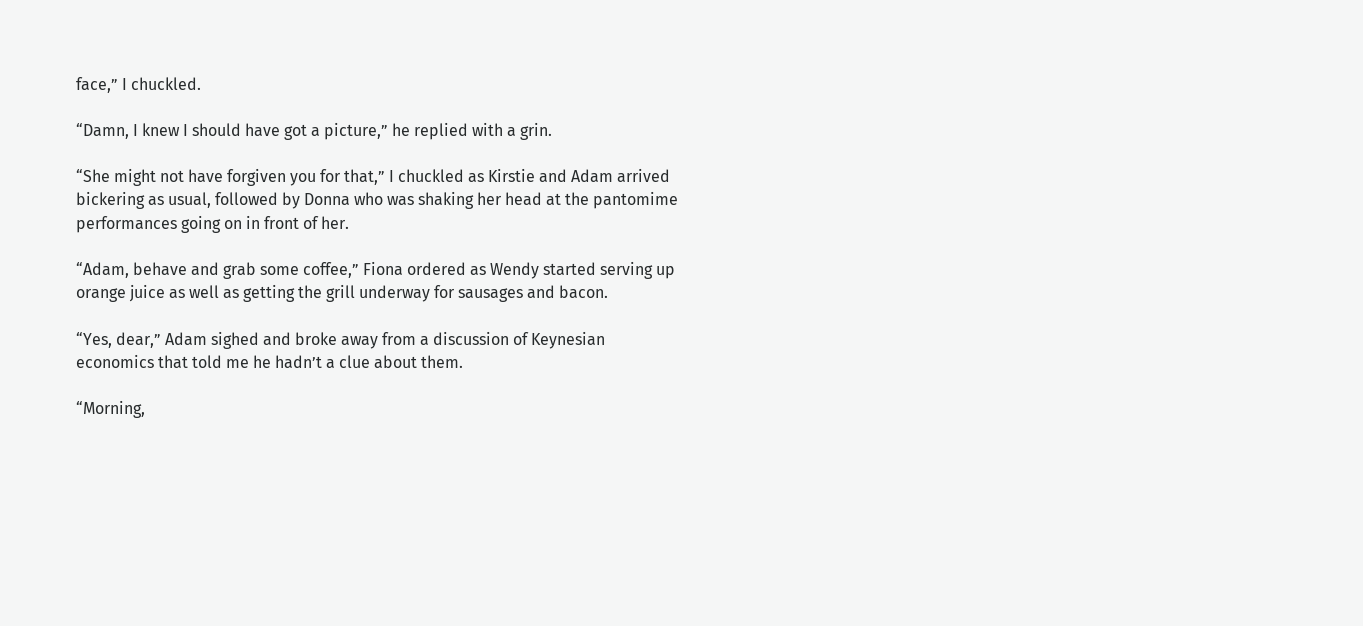face,” I chuckled.

“Damn, I knew I should have got a picture,” he replied with a grin.

“She might not have forgiven you for that,” I chuckled as Kirstie and Adam arrived bickering as usual, followed by Donna who was shaking her head at the pantomime performances going on in front of her.

“Adam, behave and grab some coffee,” Fiona ordered as Wendy started serving up orange juice as well as getting the grill underway for sausages and bacon.

“Yes, dear,” Adam sighed and broke away from a discussion of Keynesian economics that told me he hadn’t a clue about them.

“Morning,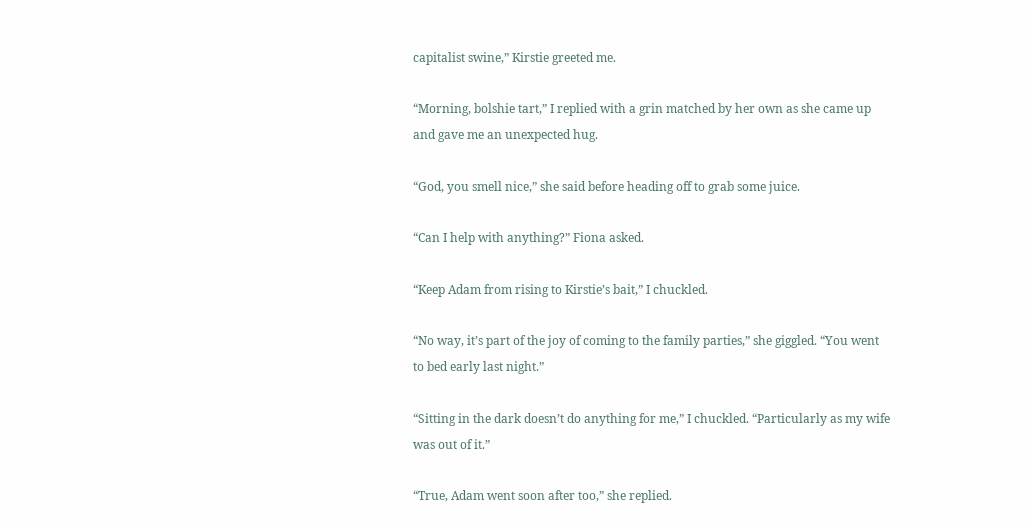capitalist swine,” Kirstie greeted me.

“Morning, bolshie tart,” I replied with a grin matched by her own as she came up and gave me an unexpected hug.

“God, you smell nice,” she said before heading off to grab some juice.

“Can I help with anything?” Fiona asked.

“Keep Adam from rising to Kirstie’s bait,” I chuckled.

“No way, it’s part of the joy of coming to the family parties,” she giggled. “You went to bed early last night.”

“Sitting in the dark doesn’t do anything for me,” I chuckled. “Particularly as my wife was out of it.”

“True, Adam went soon after too,” she replied.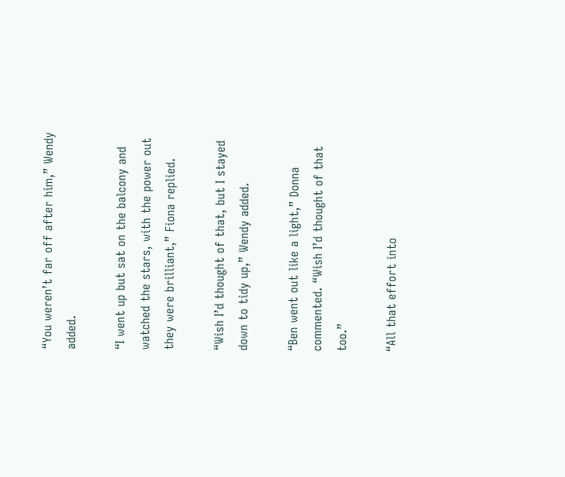“You weren’t far off after him,” Wendy added.

“I went up but sat on the balcony and watched the stars, with the power out they were brilliant,” Fiona replied.

“Wish I’d thought of that, but I stayed down to tidy up,” Wendy added.

“Ben went out like a light,” Donna commented. “Wish I’d thought of that too.”

“All that effort into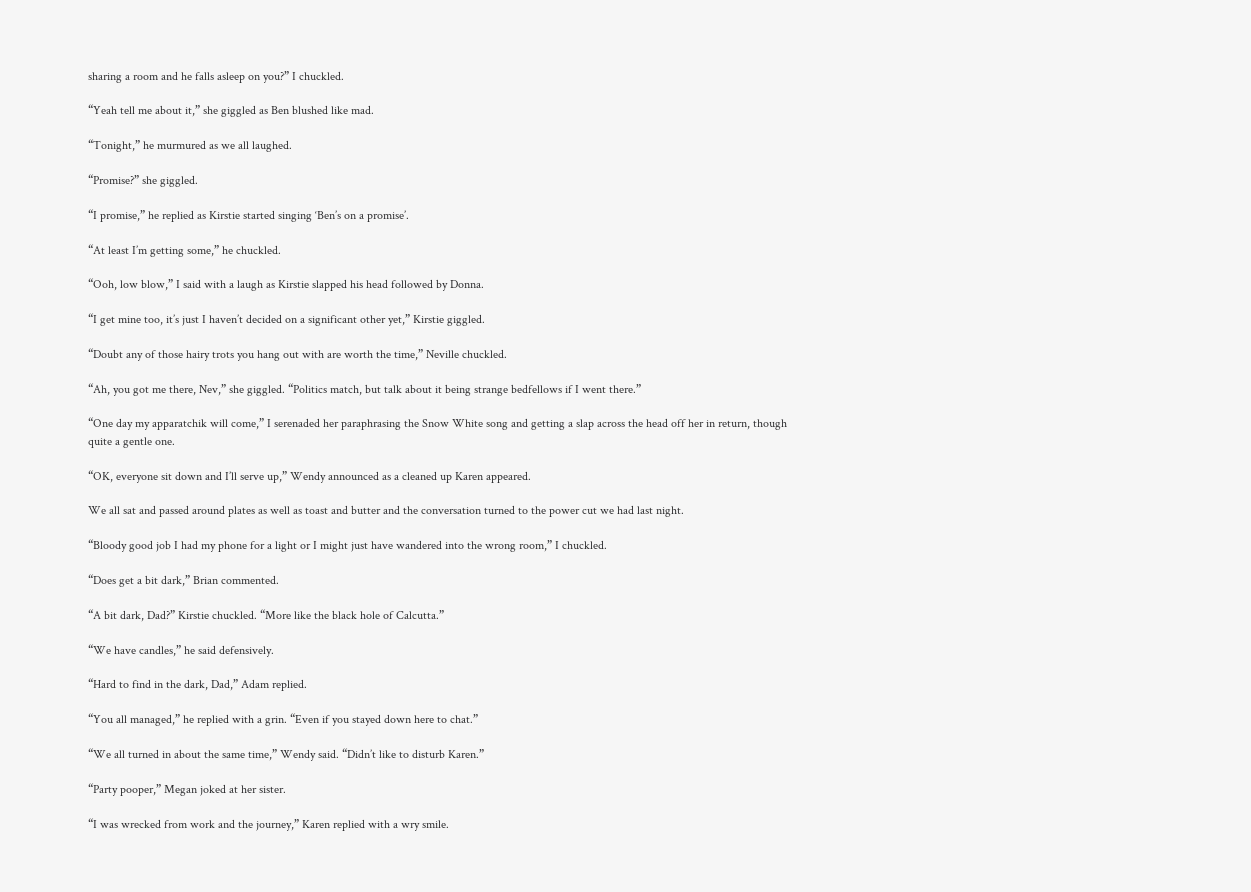sharing a room and he falls asleep on you?” I chuckled.

“Yeah tell me about it,” she giggled as Ben blushed like mad.

“Tonight,” he murmured as we all laughed.

“Promise?” she giggled.

“I promise,” he replied as Kirstie started singing ‘Ben’s on a promise’.

“At least I’m getting some,” he chuckled.

“Ooh, low blow,” I said with a laugh as Kirstie slapped his head followed by Donna.

“I get mine too, it’s just I haven’t decided on a significant other yet,” Kirstie giggled.

“Doubt any of those hairy trots you hang out with are worth the time,” Neville chuckled.

“Ah, you got me there, Nev,” she giggled. “Politics match, but talk about it being strange bedfellows if I went there.”

“One day my apparatchik will come,” I serenaded her paraphrasing the Snow White song and getting a slap across the head off her in return, though quite a gentle one.

“OK, everyone sit down and I’ll serve up,” Wendy announced as a cleaned up Karen appeared.

We all sat and passed around plates as well as toast and butter and the conversation turned to the power cut we had last night.

“Bloody good job I had my phone for a light or I might just have wandered into the wrong room,” I chuckled.

“Does get a bit dark,” Brian commented.

“A bit dark, Dad?” Kirstie chuckled. “More like the black hole of Calcutta.”

“We have candles,” he said defensively.

“Hard to find in the dark, Dad,” Adam replied.

“You all managed,” he replied with a grin. “Even if you stayed down here to chat.”

“We all turned in about the same time,” Wendy said. “Didn’t like to disturb Karen.”

“Party pooper,” Megan joked at her sister.

“I was wrecked from work and the journey,” Karen replied with a wry smile.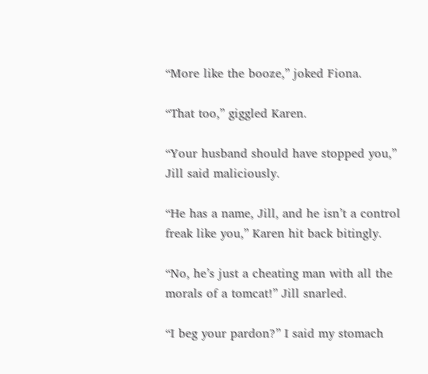“More like the booze,” joked Fiona.

“That too,” giggled Karen.

“Your husband should have stopped you,” Jill said maliciously.

“He has a name, Jill, and he isn’t a control freak like you,” Karen hit back bitingly.

“No, he’s just a cheating man with all the morals of a tomcat!” Jill snarled.

“I beg your pardon?” I said my stomach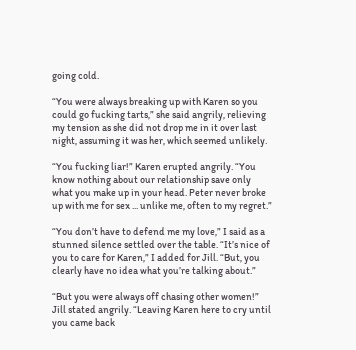going cold.

“You were always breaking up with Karen so you could go fucking tarts,” she said angrily, relieving my tension as she did not drop me in it over last night, assuming it was her, which seemed unlikely.

“You fucking liar!” Karen erupted angrily. “You know nothing about our relationship save only what you make up in your head. Peter never broke up with me for sex ... unlike me, often to my regret.”

“You don’t have to defend me my love,” I said as a stunned silence settled over the table. “It’s nice of you to care for Karen,” I added for Jill. “But, you clearly have no idea what you’re talking about.”

“But you were always off chasing other women!” Jill stated angrily. “Leaving Karen here to cry until you came back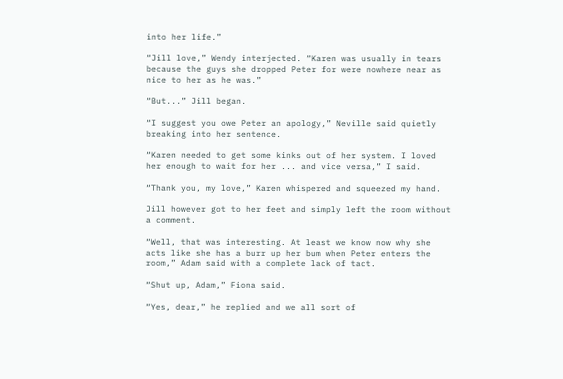into her life.”

“Jill love,” Wendy interjected. “Karen was usually in tears because the guys she dropped Peter for were nowhere near as nice to her as he was.”

“But...” Jill began.

“I suggest you owe Peter an apology,” Neville said quietly breaking into her sentence.

“Karen needed to get some kinks out of her system. I loved her enough to wait for her ... and vice versa,” I said.

“Thank you, my love,” Karen whispered and squeezed my hand.

Jill however got to her feet and simply left the room without a comment.

“Well, that was interesting. At least we know now why she acts like she has a burr up her bum when Peter enters the room,” Adam said with a complete lack of tact.

“Shut up, Adam,” Fiona said.

“Yes, dear,” he replied and we all sort of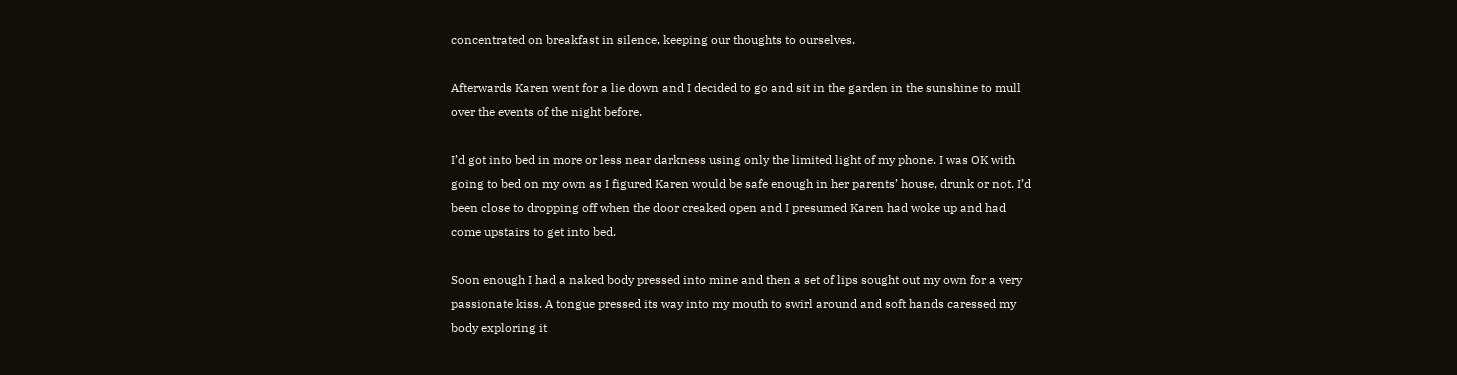concentrated on breakfast in silence, keeping our thoughts to ourselves.

Afterwards Karen went for a lie down and I decided to go and sit in the garden in the sunshine to mull over the events of the night before.

I’d got into bed in more or less near darkness using only the limited light of my phone. I was OK with going to bed on my own as I figured Karen would be safe enough in her parents’ house, drunk or not. I’d been close to dropping off when the door creaked open and I presumed Karen had woke up and had come upstairs to get into bed.

Soon enough I had a naked body pressed into mine and then a set of lips sought out my own for a very passionate kiss. A tongue pressed its way into my mouth to swirl around and soft hands caressed my body exploring it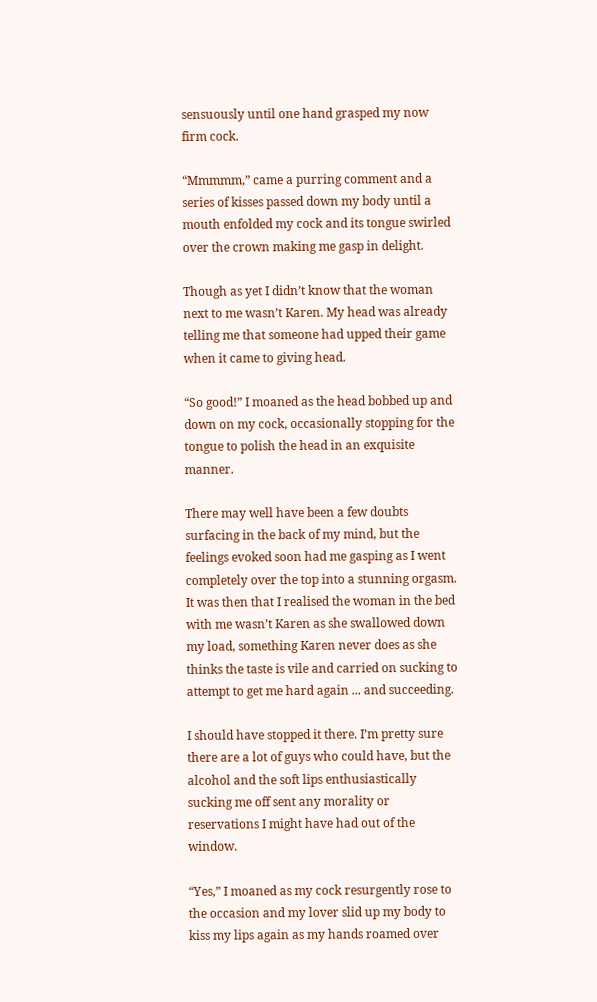sensuously until one hand grasped my now firm cock.

“Mmmmm,” came a purring comment and a series of kisses passed down my body until a mouth enfolded my cock and its tongue swirled over the crown making me gasp in delight.

Though as yet I didn’t know that the woman next to me wasn’t Karen. My head was already telling me that someone had upped their game when it came to giving head.

“So good!” I moaned as the head bobbed up and down on my cock, occasionally stopping for the tongue to polish the head in an exquisite manner.

There may well have been a few doubts surfacing in the back of my mind, but the feelings evoked soon had me gasping as I went completely over the top into a stunning orgasm. It was then that I realised the woman in the bed with me wasn’t Karen as she swallowed down my load, something Karen never does as she thinks the taste is vile and carried on sucking to attempt to get me hard again ... and succeeding.

I should have stopped it there. I’m pretty sure there are a lot of guys who could have, but the alcohol and the soft lips enthusiastically sucking me off sent any morality or reservations I might have had out of the window.

“Yes,” I moaned as my cock resurgently rose to the occasion and my lover slid up my body to kiss my lips again as my hands roamed over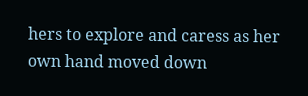hers to explore and caress as her own hand moved down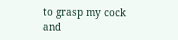to grasp my cock and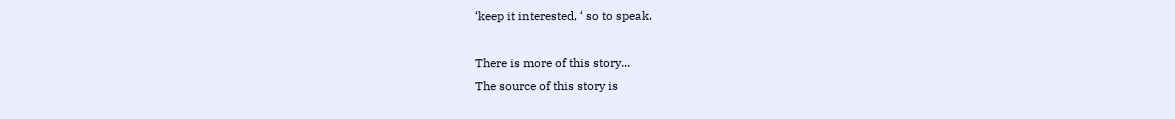‘keep it interested, ‘ so to speak.

There is more of this story...
The source of this story is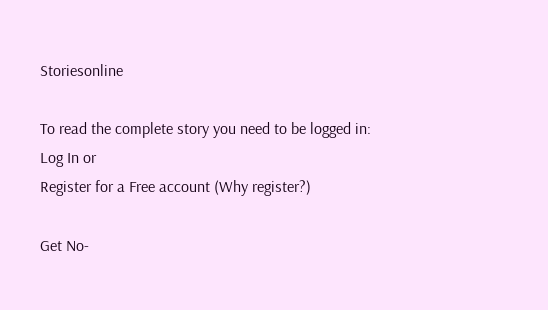Storiesonline

To read the complete story you need to be logged in:
Log In or
Register for a Free account (Why register?)

Get No-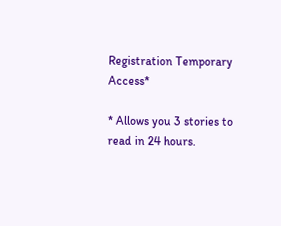Registration Temporary Access*

* Allows you 3 stories to read in 24 hours.